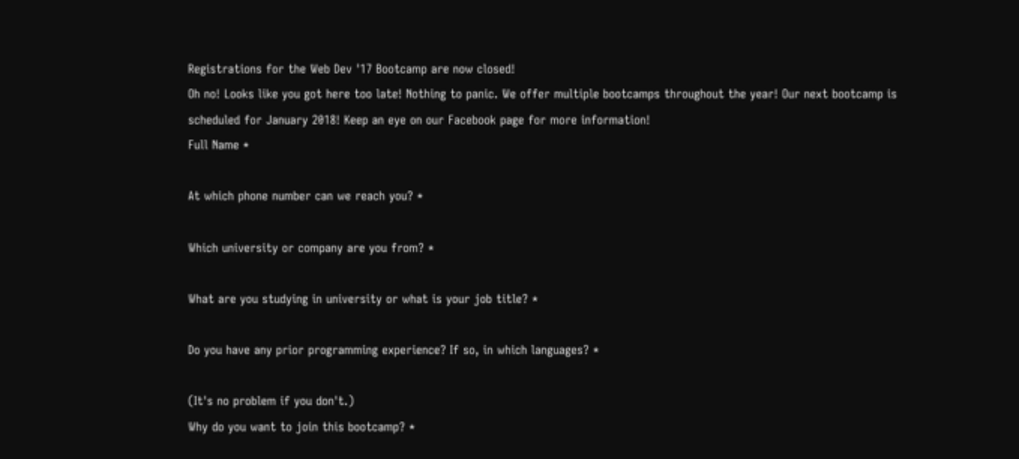Registrations for the Web Dev '17 Bootcamp are now closed!
Oh no! Looks like you got here too late! Nothing to panic. We offer multiple bootcamps throughout the year! Our next bootcamp is scheduled for January 2018! Keep an eye on our Facebook page for more information!
Full Name *

At which phone number can we reach you? *

Which university or company are you from? *

What are you studying in university or what is your job title? *

Do you have any prior programming experience? If so, in which languages? *

(It's no problem if you don't.)
Why do you want to join this bootcamp? *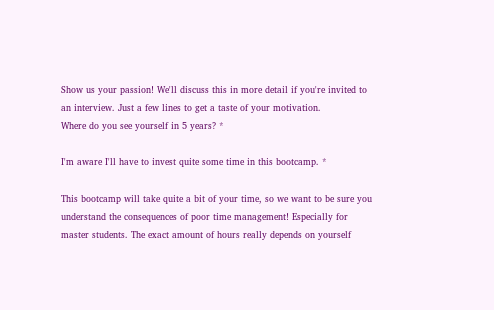Show us your passion! We'll discuss this in more detail if you're invited to an interview. Just a few lines to get a taste of your motivation.
Where do you see yourself in 5 years? *

I'm aware I'll have to invest quite some time in this bootcamp. *

This bootcamp will take quite a bit of your time, so we want to be sure you understand the consequences of poor time management! Especially for master students. The exact amount of hours really depends on yourself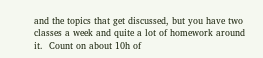and the topics that get discussed, but you have two classes a week and quite a lot of homework around it.  Count on about 10h of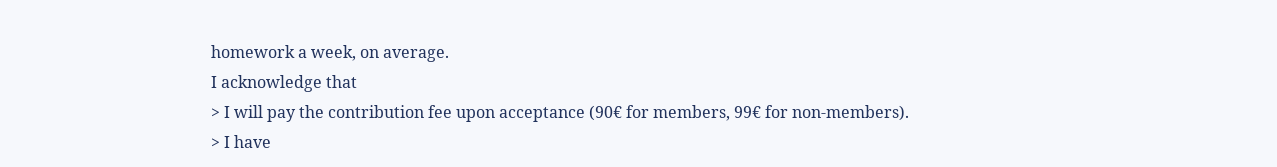homework a week, on average.
I acknowledge that
> I will pay the contribution fee upon acceptance (90€ for members, 99€ for non-members).
> I have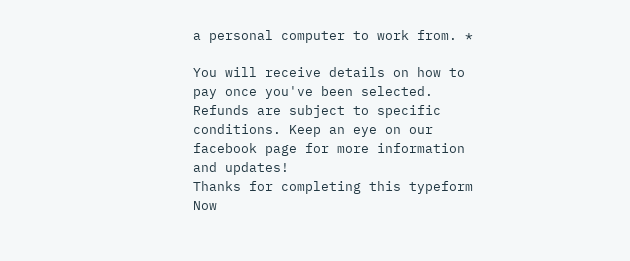a personal computer to work from. *

You will receive details on how to pay once you've been selected. Refunds are subject to specific conditions. Keep an eye on our facebook page for more information and updates!
Thanks for completing this typeform
Now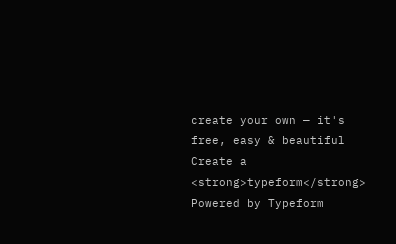create your own — it's free, easy & beautiful
Create a <strong>typeform</strong>
Powered by Typeform